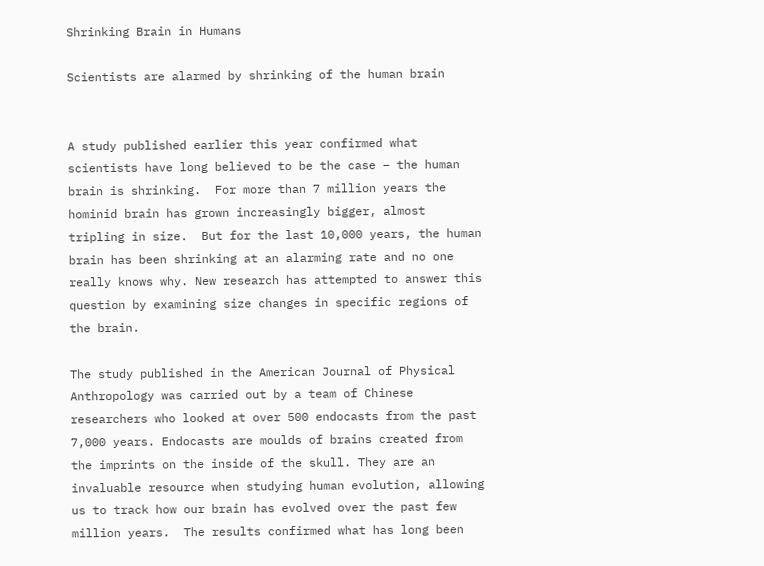Shrinking Brain in Humans

Scientists are alarmed by shrinking of the human brain


A study published earlier this year confirmed what scientists have long believed to be the case – the human brain is shrinking.  For more than 7 million years the hominid brain has grown increasingly bigger, almost tripling in size.  But for the last 10,000 years, the human brain has been shrinking at an alarming rate and no one really knows why. New research has attempted to answer this question by examining size changes in specific regions of the brain.

The study published in the American Journal of Physical Anthropology was carried out by a team of Chinese researchers who looked at over 500 endocasts from the past 7,000 years. Endocasts are moulds of brains created from the imprints on the inside of the skull. They are an invaluable resource when studying human evolution, allowing us to track how our brain has evolved over the past few million years.  The results confirmed what has long been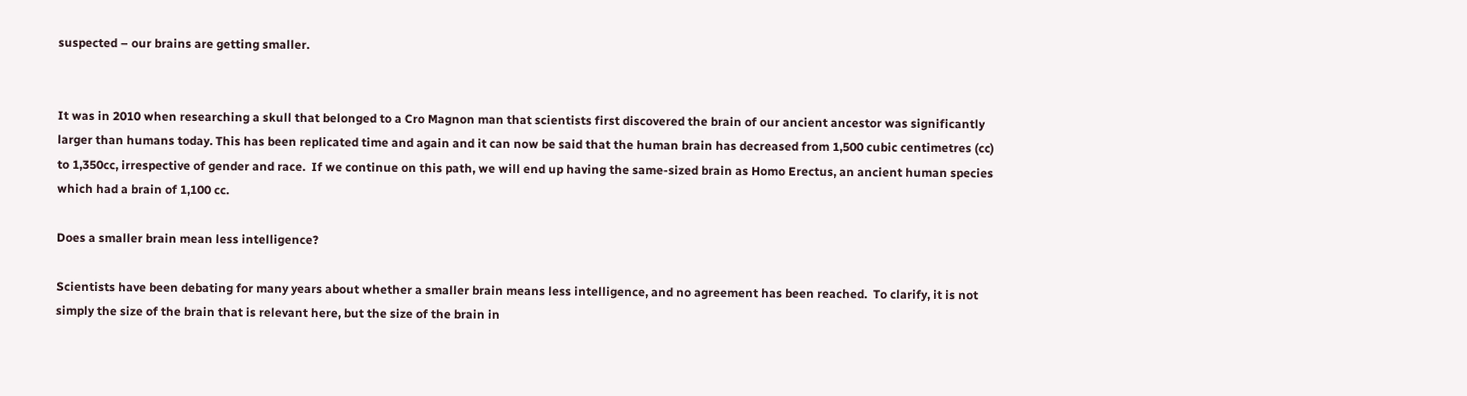suspected – our brains are getting smaller.


It was in 2010 when researching a skull that belonged to a Cro Magnon man that scientists first discovered the brain of our ancient ancestor was significantly larger than humans today. This has been replicated time and again and it can now be said that the human brain has decreased from 1,500 cubic centimetres (cc) to 1,350cc, irrespective of gender and race.  If we continue on this path, we will end up having the same-sized brain as Homo Erectus, an ancient human species which had a brain of 1,100 cc.

Does a smaller brain mean less intelligence?

Scientists have been debating for many years about whether a smaller brain means less intelligence, and no agreement has been reached.  To clarify, it is not simply the size of the brain that is relevant here, but the size of the brain in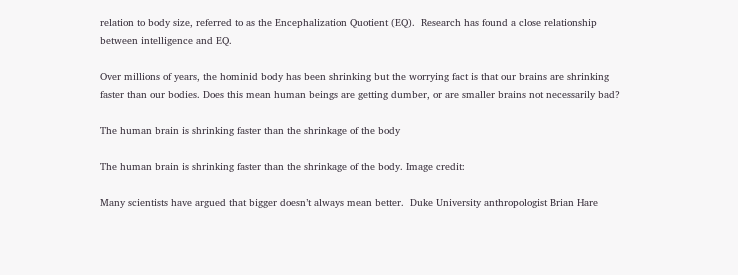relation to body size, referred to as the Encephalization Quotient (EQ).  Research has found a close relationship between intelligence and EQ.

Over millions of years, the hominid body has been shrinking but the worrying fact is that our brains are shrinking faster than our bodies. Does this mean human beings are getting dumber, or are smaller brains not necessarily bad?

The human brain is shrinking faster than the shrinkage of the body

The human brain is shrinking faster than the shrinkage of the body. Image credit:

Many scientists have argued that bigger doesn’t always mean better.  Duke University anthropologist Brian Hare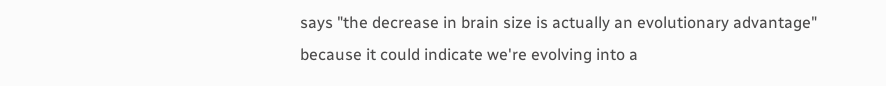says "the decrease in brain size is actually an evolutionary advantage" because it could indicate we're evolving into a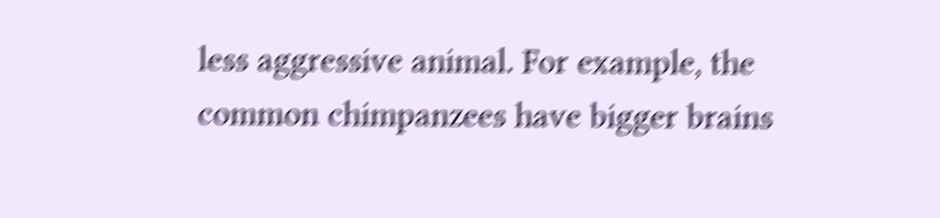less aggressive animal. For example, the common chimpanzees have bigger brains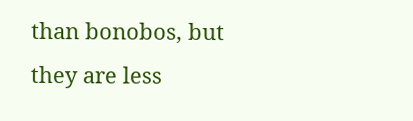than bonobos, but they are less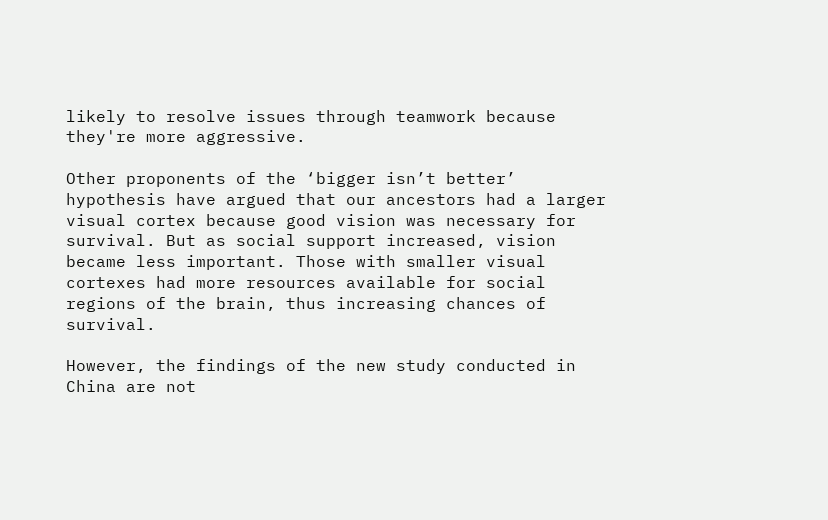likely to resolve issues through teamwork because they're more aggressive.

Other proponents of the ‘bigger isn’t better’ hypothesis have argued that our ancestors had a larger visual cortex because good vision was necessary for survival. But as social support increased, vision became less important. Those with smaller visual cortexes had more resources available for social regions of the brain, thus increasing chances of survival.

However, the findings of the new study conducted in China are not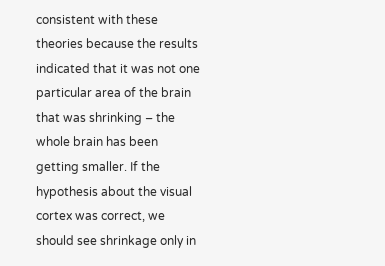consistent with these theories because the results indicated that it was not one particular area of the brain that was shrinking – the whole brain has been getting smaller. If the hypothesis about the visual cortex was correct, we should see shrinkage only in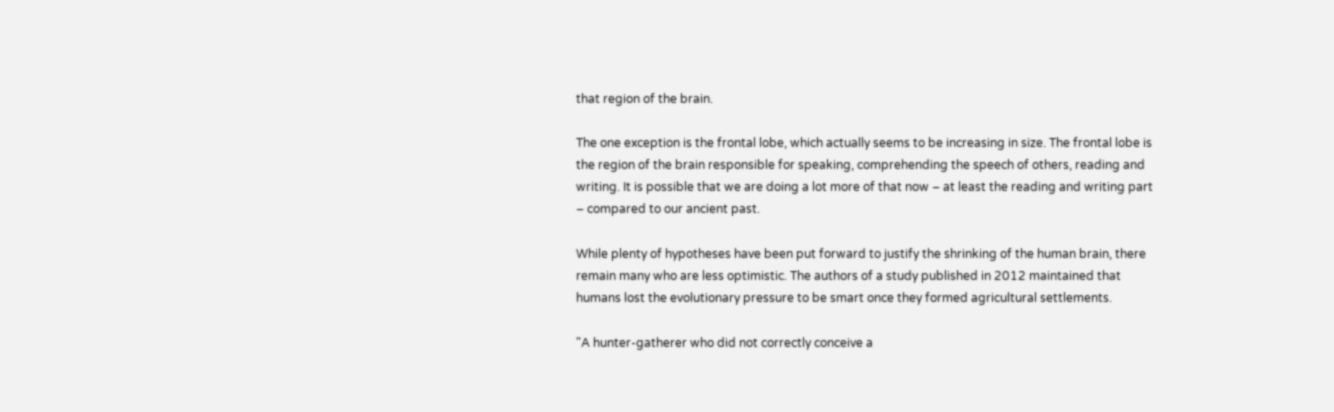that region of the brain.

The one exception is the frontal lobe, which actually seems to be increasing in size. The frontal lobe is the region of the brain responsible for speaking, comprehending the speech of others, reading and writing. It is possible that we are doing a lot more of that now – at least the reading and writing part – compared to our ancient past.

While plenty of hypotheses have been put forward to justify the shrinking of the human brain, there remain many who are less optimistic. The authors of a study published in 2012 maintained that humans lost the evolutionary pressure to be smart once they formed agricultural settlements.

"A hunter-gatherer who did not correctly conceive a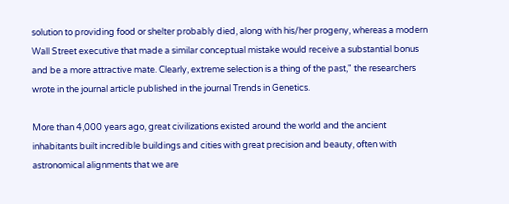solution to providing food or shelter probably died, along with his/her progeny, whereas a modern Wall Street executive that made a similar conceptual mistake would receive a substantial bonus and be a more attractive mate. Clearly, extreme selection is a thing of the past," the researchers wrote in the journal article published in the journal Trends in Genetics.

More than 4,000 years ago, great civilizations existed around the world and the ancient inhabitants built incredible buildings and cities with great precision and beauty, often with astronomical alignments that we are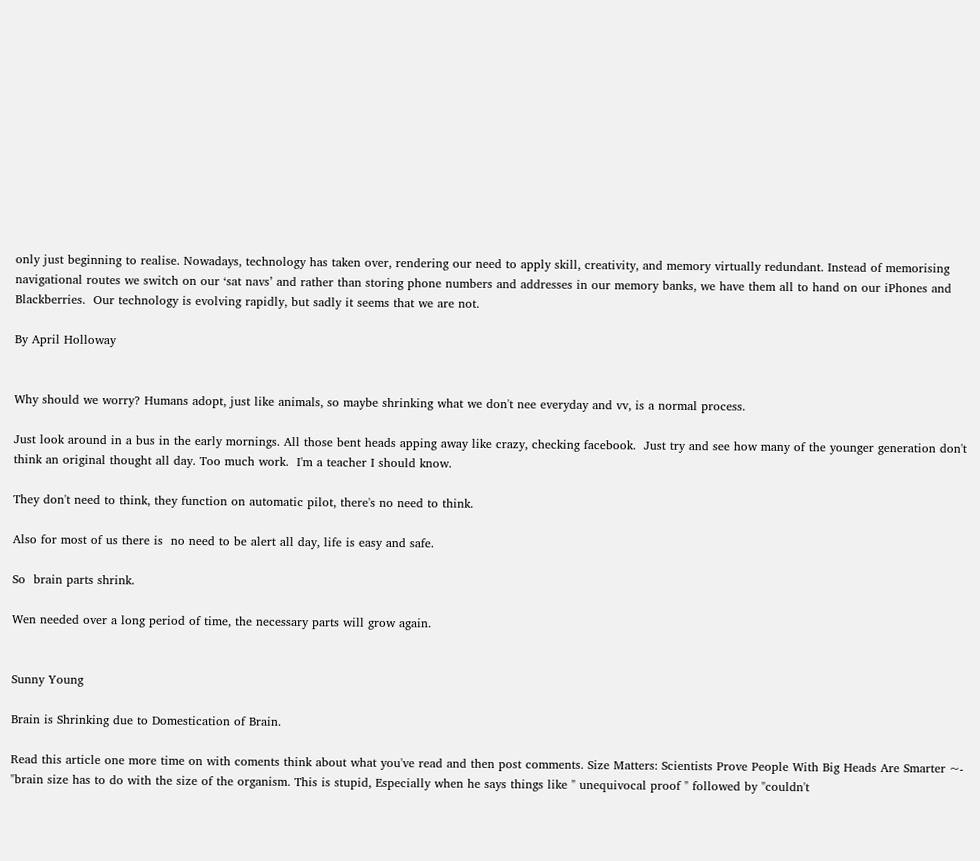only just beginning to realise. Nowadays, technology has taken over, rendering our need to apply skill, creativity, and memory virtually redundant. Instead of memorising navigational routes we switch on our ‘sat navs’ and rather than storing phone numbers and addresses in our memory banks, we have them all to hand on our iPhones and Blackberries.  Our technology is evolving rapidly, but sadly it seems that we are not.

By April Holloway


Why should we worry? Humans adopt, just like animals, so maybe shrinking what we don't nee everyday and vv, is a normal process.

Just look around in a bus in the early mornings. All those bent heads apping away like crazy, checking facebook.  Just try and see how many of the younger generation don't think an original thought all day. Too much work.  I'm a teacher I should know.

They don't need to think, they function on automatic pilot, there's no need to think.

Also for most of us there is  no need to be alert all day, life is easy and safe.

So  brain parts shrink.

Wen needed over a long period of time, the necessary parts will grow again.


Sunny Young

Brain is Shrinking due to Domestication of Brain.

Read this article one more time on with coments think about what you've read and then post comments. Size Matters: Scientists Prove People With Big Heads Are Smarter ~- "brain size has to do with the size of the organism. This is stupid, Especially when he says things like " unequivocal proof " followed by "couldn't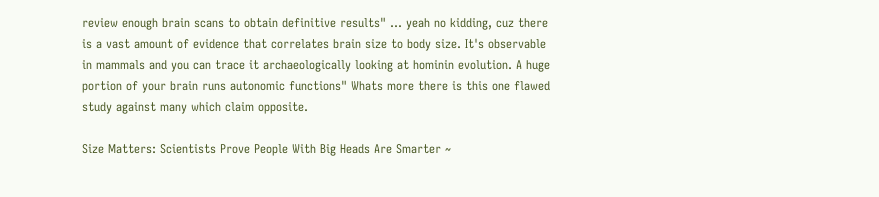review enough brain scans to obtain definitive results" ... yeah no kidding, cuz there is a vast amount of evidence that correlates brain size to body size. It's observable in mammals and you can trace it archaeologically looking at hominin evolution. A huge portion of your brain runs autonomic functions" Whats more there is this one flawed study against many which claim opposite.

Size Matters: Scientists Prove People With Big Heads Are Smarter ~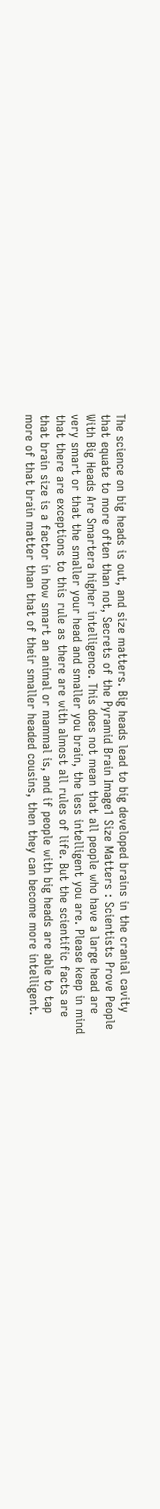The science on big heads is out, and size matters. Big heads lead to big developed brains in the cranial cavity that equate to more often than not, Secrets of the Pyramid Brain Image1 Size Matters : Scientists Prove People With Big Heads Are Smartera higher intelligence. This does not mean that all people who have a large head are very smart or that the smaller your head and smaller you brain, the less intelligent you are. Please keep in mind that there are exceptions to this rule as there are with almost all rules of life. But the scientific facts are that brain size is a factor in how smart an animal or mammal is, and if people with big heads are able to tap more of that brain matter than that of their smaller headed cousins, then they can become more intelligent.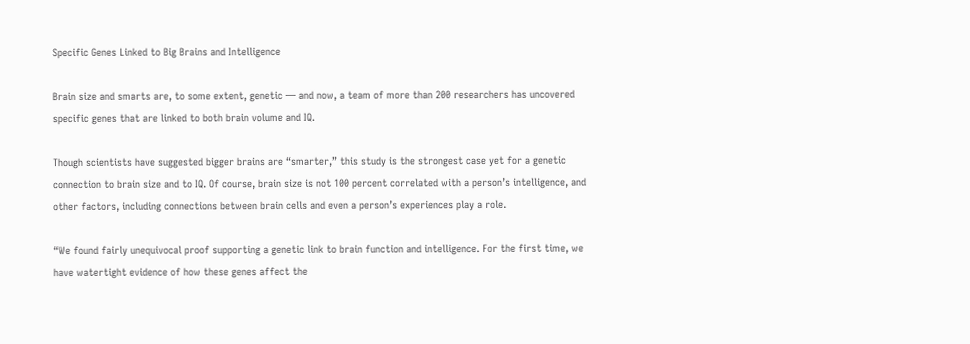Specific Genes Linked to Big Brains and Intelligence

Brain size and smarts are, to some extent, genetic — and now, a team of more than 200 researchers has uncovered specific genes that are linked to both brain volume and IQ.

Though scientists have suggested bigger brains are “smarter,” this study is the strongest case yet for a genetic connection to brain size and to IQ. Of course, brain size is not 100 percent correlated with a person’s intelligence, and other factors, including connections between brain cells and even a person’s experiences play a role.

“We found fairly unequivocal proof supporting a genetic link to brain function and intelligence. For the first time, we have watertight evidence of how these genes affect the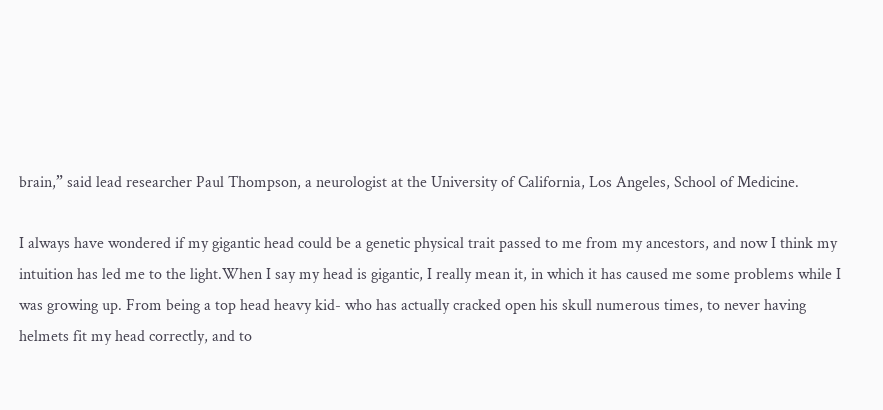brain,” said lead researcher Paul Thompson, a neurologist at the University of California, Los Angeles, School of Medicine.

I always have wondered if my gigantic head could be a genetic physical trait passed to me from my ancestors, and now I think my intuition has led me to the light.When I say my head is gigantic, I really mean it, in which it has caused me some problems while I was growing up. From being a top head heavy kid- who has actually cracked open his skull numerous times, to never having helmets fit my head correctly, and to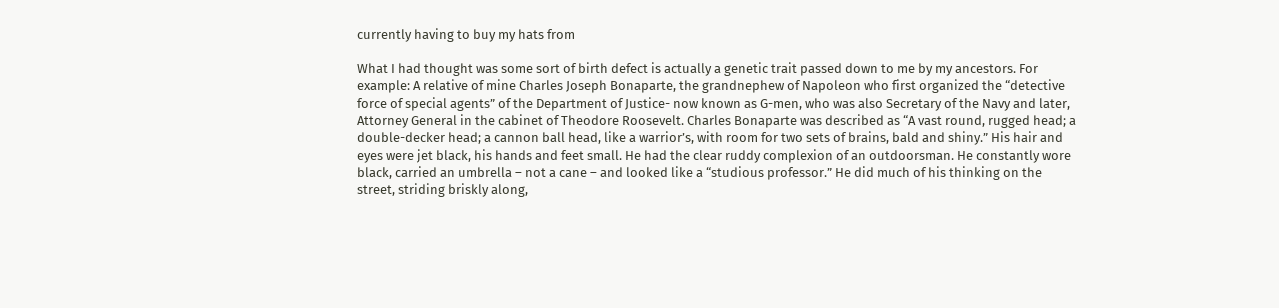currently having to buy my hats from

What I had thought was some sort of birth defect is actually a genetic trait passed down to me by my ancestors. For example: A relative of mine Charles Joseph Bonaparte, the grandnephew of Napoleon who first organized the “detective force of special agents” of the Department of Justice- now known as G-men, who was also Secretary of the Navy and later, Attorney General in the cabinet of Theodore Roosevelt. Charles Bonaparte was described as “A vast round, rugged head; a double-decker head; a cannon ball head, like a warrior’s, with room for two sets of brains, bald and shiny.” His hair and eyes were jet black, his hands and feet small. He had the clear ruddy complexion of an outdoorsman. He constantly wore black, carried an umbrella – not a cane – and looked like a “studious professor.” He did much of his thinking on the street, striding briskly along,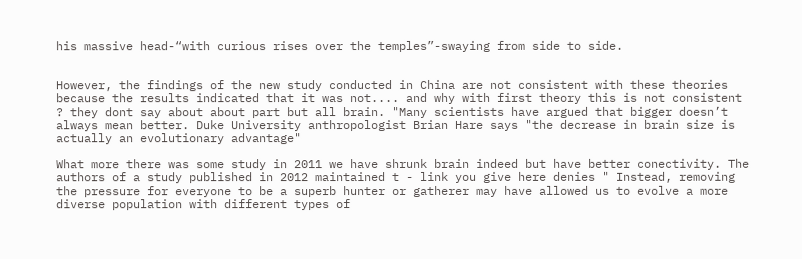his massive head-“with curious rises over the temples”-swaying from side to side.


However, the findings of the new study conducted in China are not consistent with these theories because the results indicated that it was not.... and why with first theory this is not consistent ? they dont say about about part but all brain. "Many scientists have argued that bigger doesn’t always mean better. Duke University anthropologist Brian Hare says "the decrease in brain size is actually an evolutionary advantage"

What more there was some study in 2011 we have shrunk brain indeed but have better conectivity. The authors of a study published in 2012 maintained t - link you give here denies " Instead, removing the pressure for everyone to be a superb hunter or gatherer may have allowed us to evolve a more diverse population with different types of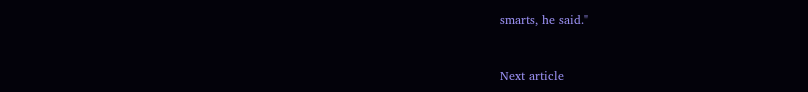smarts, he said."


Next article